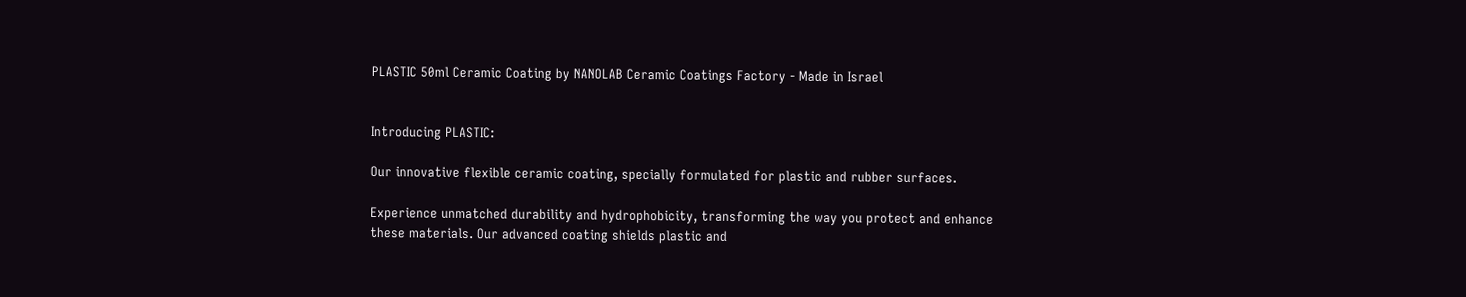PLASTIC 50ml Ceramic Coating by NANOLAB Ceramic Coatings Factory - Made in Israel


Introducing PLASTIC:

Our innovative flexible ceramic coating, specially formulated for plastic and rubber surfaces.

Experience unmatched durability and hydrophobicity, transforming the way you protect and enhance these materials. Our advanced coating shields plastic and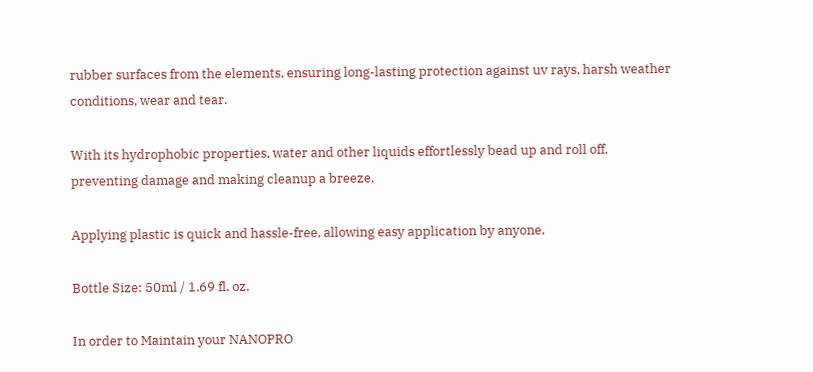rubber surfaces from the elements, ensuring long-lasting protection against uv rays, harsh weather conditions, wear and tear.

With its hydrophobic properties, water and other liquids effortlessly bead up and roll off, preventing damage and making cleanup a breeze.

Applying plastic is quick and hassle-free, allowing easy application by anyone.

Bottle Size: 50ml / 1.69 fl. oz.

In order to Maintain your NANOPRO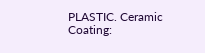PLASTIC. Ceramic Coating: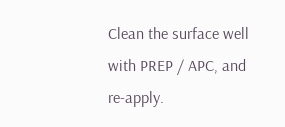Clean the surface well with PREP / APC, and re-apply.